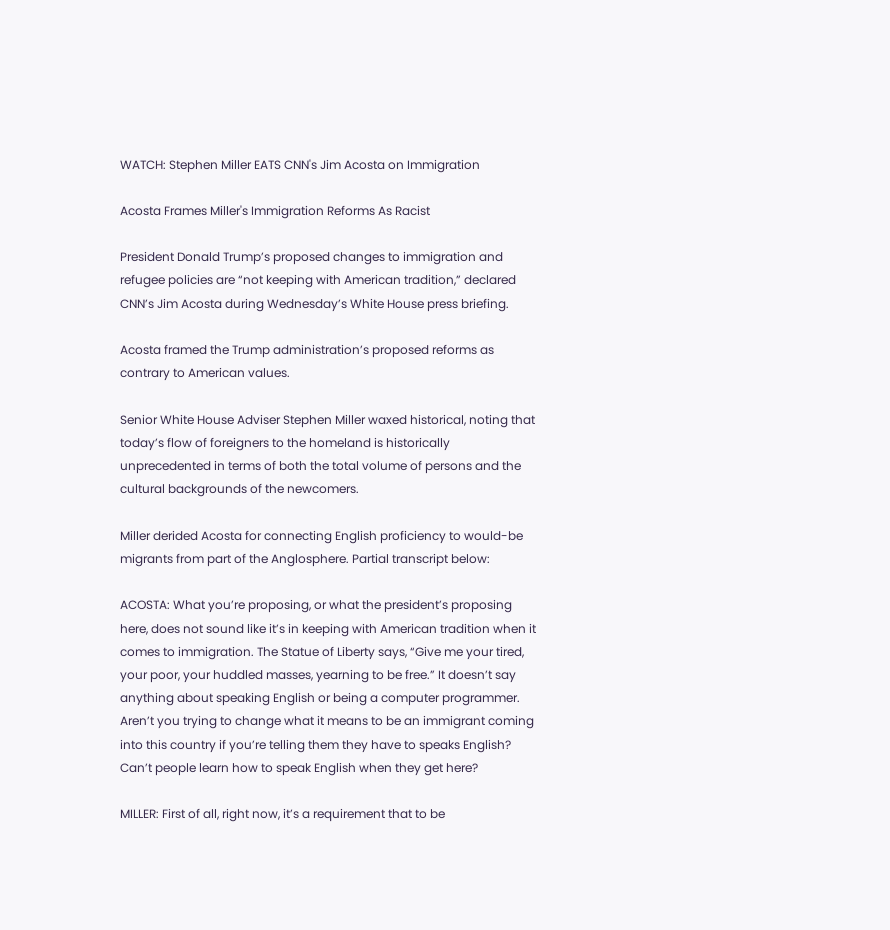WATCH: Stephen Miller EATS CNN's Jim Acosta on Immigration

Acosta Frames Miller's Immigration Reforms As Racist

President Donald Trump’s proposed changes to immigration and refugee policies are “not keeping with American tradition,” declared CNN’s Jim Acosta during Wednesday’s White House press briefing.

Acosta framed the Trump administration’s proposed reforms as contrary to American values.

Senior White House Adviser Stephen Miller waxed historical, noting that today’s flow of foreigners to the homeland is historically unprecedented in terms of both the total volume of persons and the cultural backgrounds of the newcomers.

Miller derided Acosta for connecting English proficiency to would-be migrants from part of the Anglosphere. Partial transcript below:

ACOSTA: What you’re proposing, or what the president’s proposing here, does not sound like it’s in keeping with American tradition when it comes to immigration. The Statue of Liberty says, “Give me your tired, your poor, your huddled masses, yearning to be free.” It doesn’t say anything about speaking English or being a computer programmer. Aren’t you trying to change what it means to be an immigrant coming into this country if you’re telling them they have to speaks English? Can’t people learn how to speak English when they get here?

MILLER: First of all, right now, it’s a requirement that to be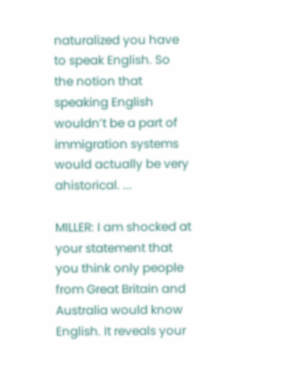naturalized you have to speak English. So the notion that speaking English wouldn’t be a part of immigration systems would actually be very ahistorical. ...

MILLER: I am shocked at your statement that you think only people from Great Britain and Australia would know English. It reveals your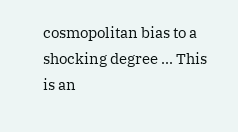cosmopolitan bias to a shocking degree ... This is an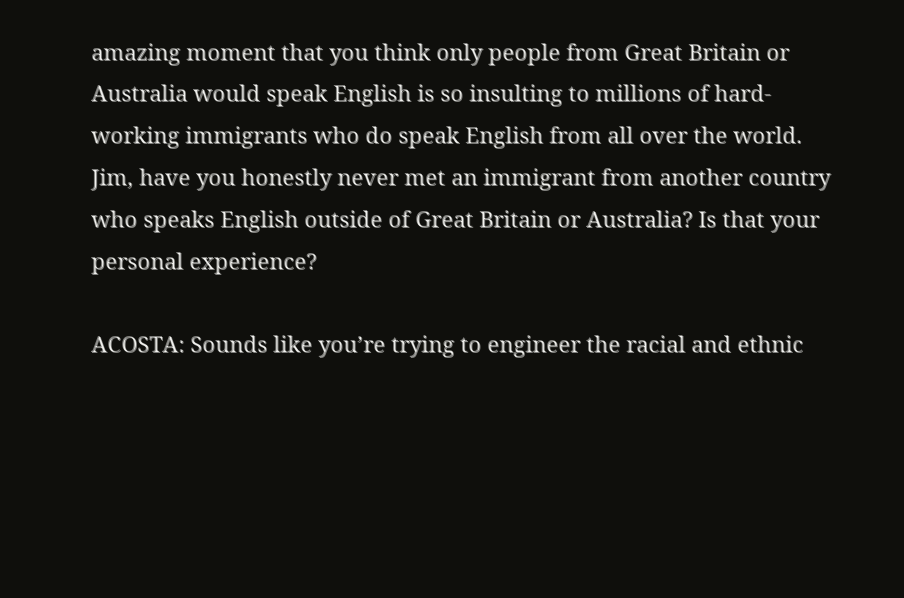amazing moment that you think only people from Great Britain or Australia would speak English is so insulting to millions of hard-working immigrants who do speak English from all over the world. Jim, have you honestly never met an immigrant from another country who speaks English outside of Great Britain or Australia? Is that your personal experience?

ACOSTA: Sounds like you’re trying to engineer the racial and ethnic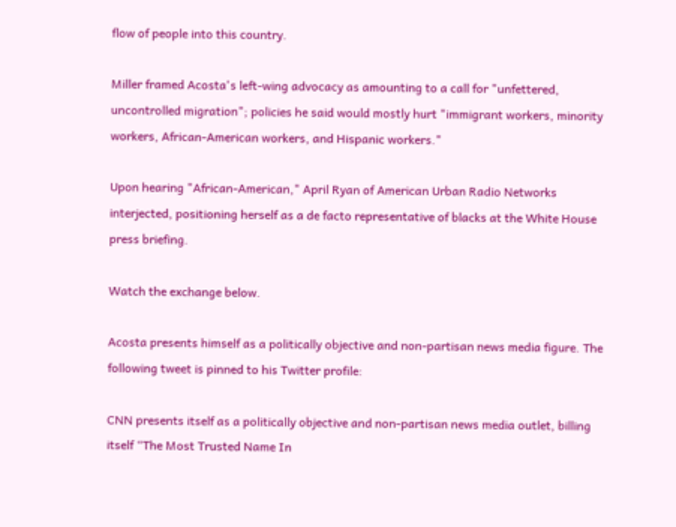flow of people into this country.

Miller framed Acosta's left-wing advocacy as amounting to a call for "unfettered, uncontrolled migration"; policies he said would mostly hurt "immigrant workers, minority workers, African-American workers, and Hispanic workers."

Upon hearing "African-American," April Ryan of American Urban Radio Networks interjected, positioning herself as a de facto representative of blacks at the White House press briefing.

Watch the exchange below.

Acosta presents himself as a politically objective and non-partisan news media figure. The following tweet is pinned to his Twitter profile:

CNN presents itself as a politically objective and non-partisan news media outlet, billing itself “The Most Trusted Name In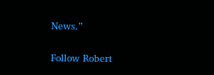News.”

Follow Robert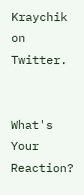Kraychik on Twitter.


What's Your Reaction?